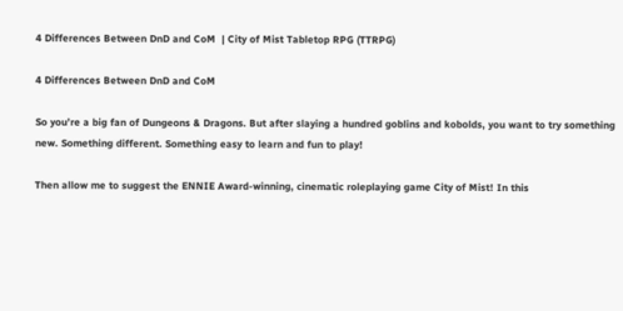4 Differences Between DnD and CoM  | City of Mist Tabletop RPG (TTRPG)

4 Differences Between DnD and CoM

So you’re a big fan of Dungeons & Dragons. But after slaying a hundred goblins and kobolds, you want to try something new. Something different. Something easy to learn and fun to play!

Then allow me to suggest the ENNIE Award-winning, cinematic roleplaying game City of Mist! In this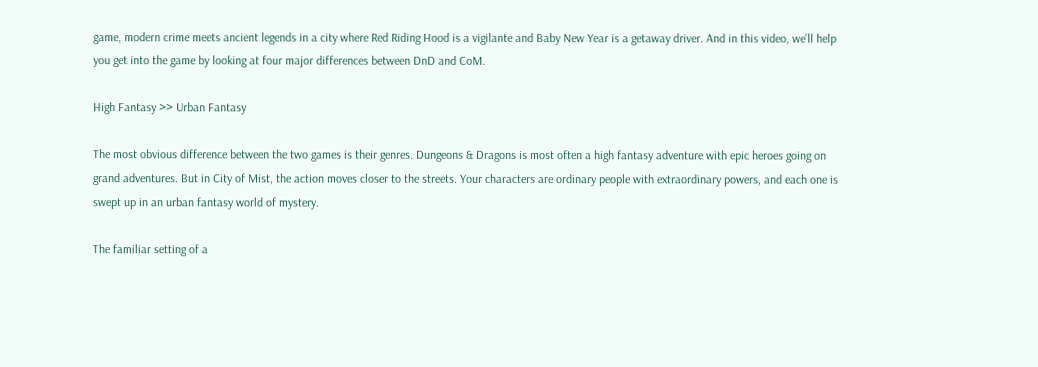game, modern crime meets ancient legends in a city where Red Riding Hood is a vigilante and Baby New Year is a getaway driver. And in this video, we’ll help you get into the game by looking at four major differences between DnD and CoM.

High Fantasy >> Urban Fantasy

The most obvious difference between the two games is their genres. Dungeons & Dragons is most often a high fantasy adventure with epic heroes going on grand adventures. But in City of Mist, the action moves closer to the streets. Your characters are ordinary people with extraordinary powers, and each one is swept up in an urban fantasy world of mystery.

The familiar setting of a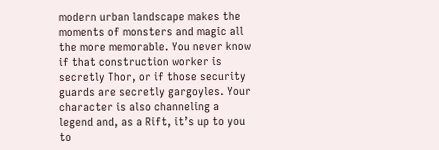modern urban landscape makes the moments of monsters and magic all the more memorable. You never know if that construction worker is secretly Thor, or if those security guards are secretly gargoyles. Your character is also channeling a legend and, as a Rift, it’s up to you to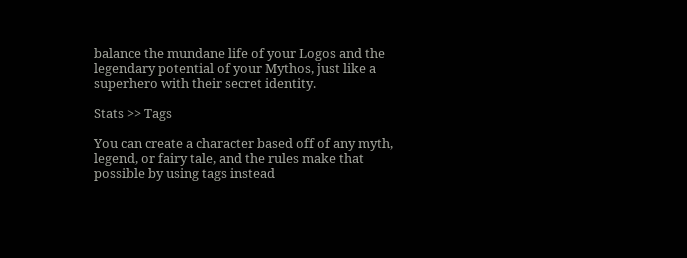balance the mundane life of your Logos and the legendary potential of your Mythos, just like a superhero with their secret identity.

Stats >> Tags

You can create a character based off of any myth, legend, or fairy tale, and the rules make that possible by using tags instead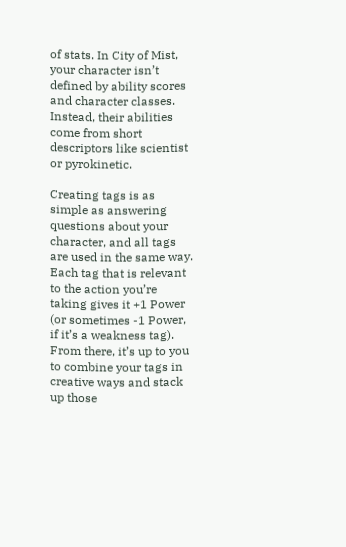of stats. In City of Mist, your character isn’t defined by ability scores and character classes. Instead, their abilities come from short descriptors like scientist or pyrokinetic.

Creating tags is as simple as answering questions about your character, and all tags are used in the same way. Each tag that is relevant to the action you’re taking gives it +1 Power (or sometimes -1 Power, if it’s a weakness tag). From there, it’s up to you to combine your tags in creative ways and stack up those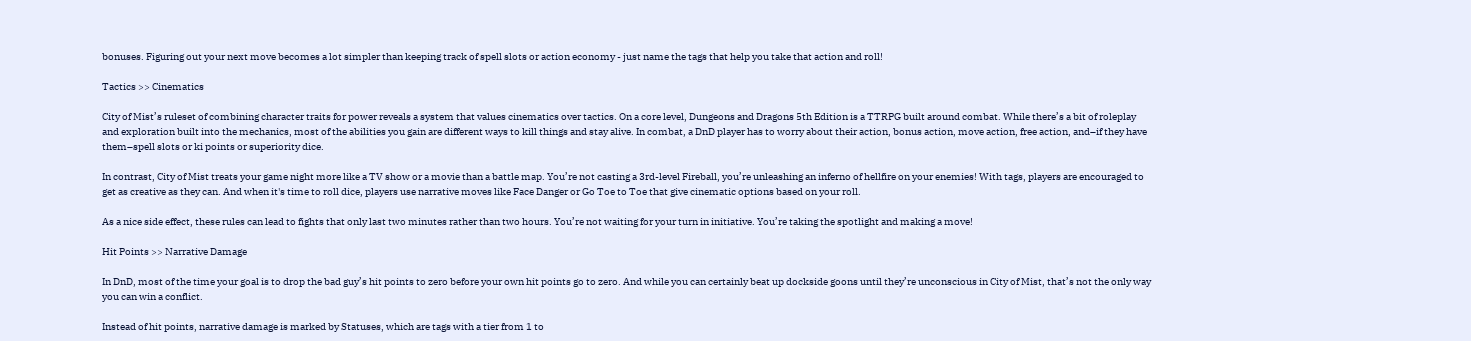bonuses. Figuring out your next move becomes a lot simpler than keeping track of spell slots or action economy - just name the tags that help you take that action and roll!

Tactics >> Cinematics

City of Mist’s ruleset of combining character traits for power reveals a system that values cinematics over tactics. On a core level, Dungeons and Dragons 5th Edition is a TTRPG built around combat. While there’s a bit of roleplay and exploration built into the mechanics, most of the abilities you gain are different ways to kill things and stay alive. In combat, a DnD player has to worry about their action, bonus action, move action, free action, and–if they have them–spell slots or ki points or superiority dice.

In contrast, City of Mist treats your game night more like a TV show or a movie than a battle map. You’re not casting a 3rd-level Fireball, you’re unleashing an inferno of hellfire on your enemies! With tags, players are encouraged to get as creative as they can. And when it's time to roll dice, players use narrative moves like Face Danger or Go Toe to Toe that give cinematic options based on your roll.

As a nice side effect, these rules can lead to fights that only last two minutes rather than two hours. You’re not waiting for your turn in initiative. You’re taking the spotlight and making a move!

Hit Points >> Narrative Damage

In DnD, most of the time your goal is to drop the bad guy’s hit points to zero before your own hit points go to zero. And while you can certainly beat up dockside goons until they’re unconscious in City of Mist, that’s not the only way you can win a conflict.

Instead of hit points, narrative damage is marked by Statuses, which are tags with a tier from 1 to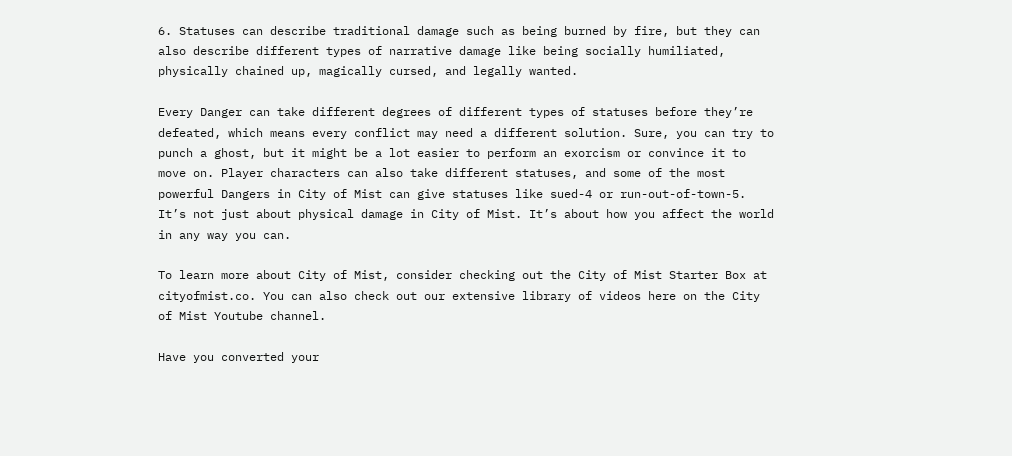6. Statuses can describe traditional damage such as being burned by fire, but they can also describe different types of narrative damage like being socially humiliated, physically chained up, magically cursed, and legally wanted.

Every Danger can take different degrees of different types of statuses before they’re defeated, which means every conflict may need a different solution. Sure, you can try to punch a ghost, but it might be a lot easier to perform an exorcism or convince it to move on. Player characters can also take different statuses, and some of the most powerful Dangers in City of Mist can give statuses like sued-4 or run-out-of-town-5. It’s not just about physical damage in City of Mist. It’s about how you affect the world in any way you can.

To learn more about City of Mist, consider checking out the City of Mist Starter Box at cityofmist.co. You can also check out our extensive library of videos here on the City of Mist Youtube channel.

Have you converted your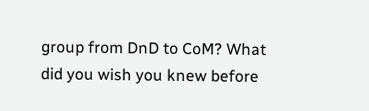group from DnD to CoM? What did you wish you knew before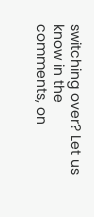switching over? Let us know in the comments, on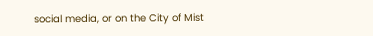social media, or on the City of Mist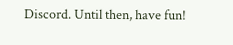Discord. Until then, have fun!